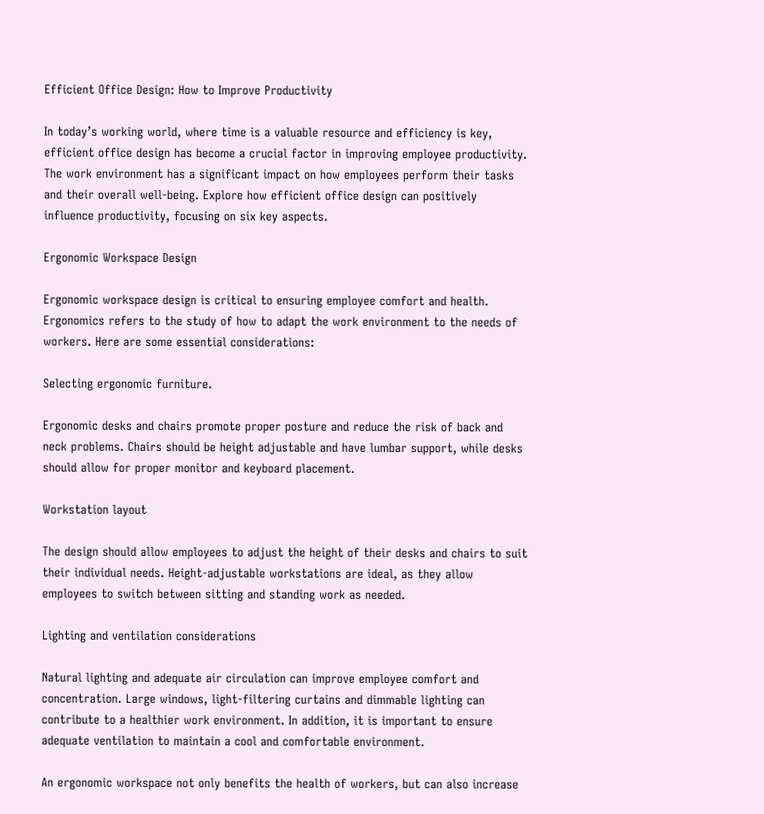Efficient Office Design: How to Improve Productivity

In today’s working world, where time is a valuable resource and efficiency is key, efficient office design has become a crucial factor in improving employee productivity. The work environment has a significant impact on how employees perform their tasks and their overall well-being. Explore how efficient office design can positively influence productivity, focusing on six key aspects.

Ergonomic Workspace Design

Ergonomic workspace design is critical to ensuring employee comfort and health. Ergonomics refers to the study of how to adapt the work environment to the needs of workers. Here are some essential considerations:

Selecting ergonomic furniture.

Ergonomic desks and chairs promote proper posture and reduce the risk of back and neck problems. Chairs should be height adjustable and have lumbar support, while desks should allow for proper monitor and keyboard placement.

Workstation layout

The design should allow employees to adjust the height of their desks and chairs to suit their individual needs. Height-adjustable workstations are ideal, as they allow employees to switch between sitting and standing work as needed.

Lighting and ventilation considerations

Natural lighting and adequate air circulation can improve employee comfort and concentration. Large windows, light-filtering curtains and dimmable lighting can contribute to a healthier work environment. In addition, it is important to ensure adequate ventilation to maintain a cool and comfortable environment.

An ergonomic workspace not only benefits the health of workers, but can also increase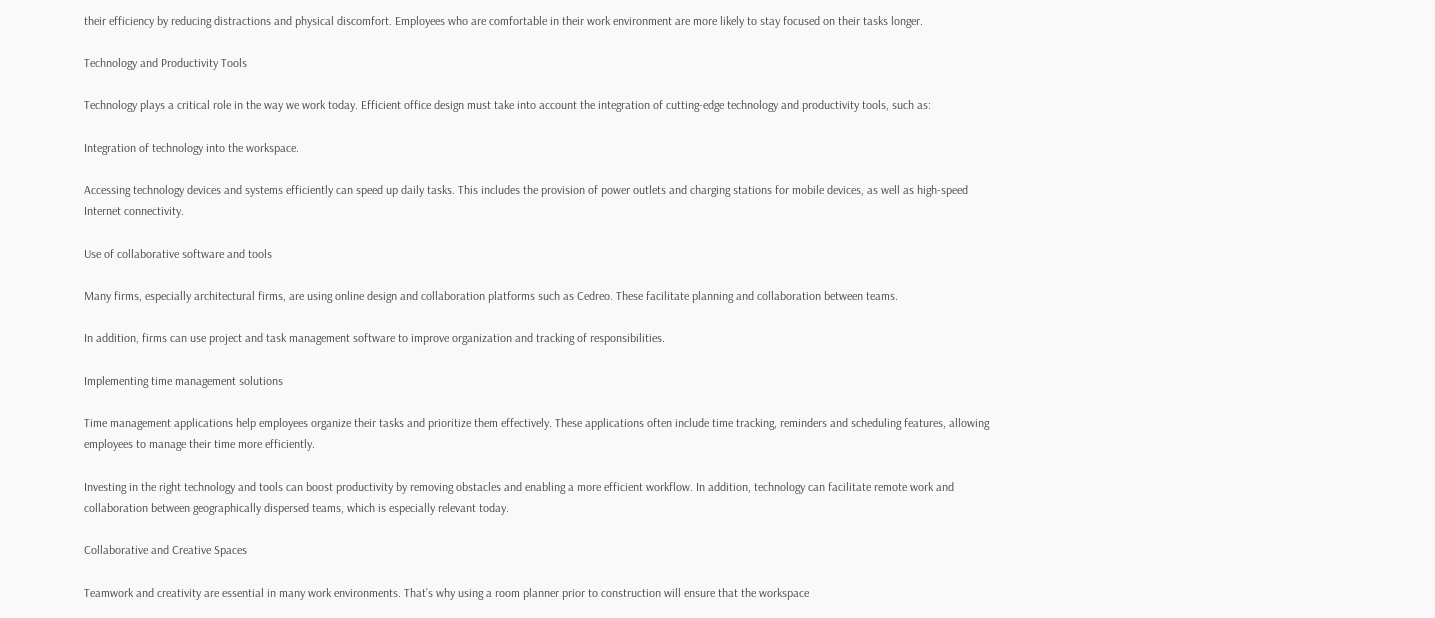their efficiency by reducing distractions and physical discomfort. Employees who are comfortable in their work environment are more likely to stay focused on their tasks longer.

Technology and Productivity Tools

Technology plays a critical role in the way we work today. Efficient office design must take into account the integration of cutting-edge technology and productivity tools, such as:

Integration of technology into the workspace.

Accessing technology devices and systems efficiently can speed up daily tasks. This includes the provision of power outlets and charging stations for mobile devices, as well as high-speed Internet connectivity.

Use of collaborative software and tools

Many firms, especially architectural firms, are using online design and collaboration platforms such as Cedreo. These facilitate planning and collaboration between teams.

In addition, firms can use project and task management software to improve organization and tracking of responsibilities.

Implementing time management solutions

Time management applications help employees organize their tasks and prioritize them effectively. These applications often include time tracking, reminders and scheduling features, allowing employees to manage their time more efficiently.

Investing in the right technology and tools can boost productivity by removing obstacles and enabling a more efficient workflow. In addition, technology can facilitate remote work and collaboration between geographically dispersed teams, which is especially relevant today.

Collaborative and Creative Spaces

Teamwork and creativity are essential in many work environments. That’s why using a room planner prior to construction will ensure that the workspace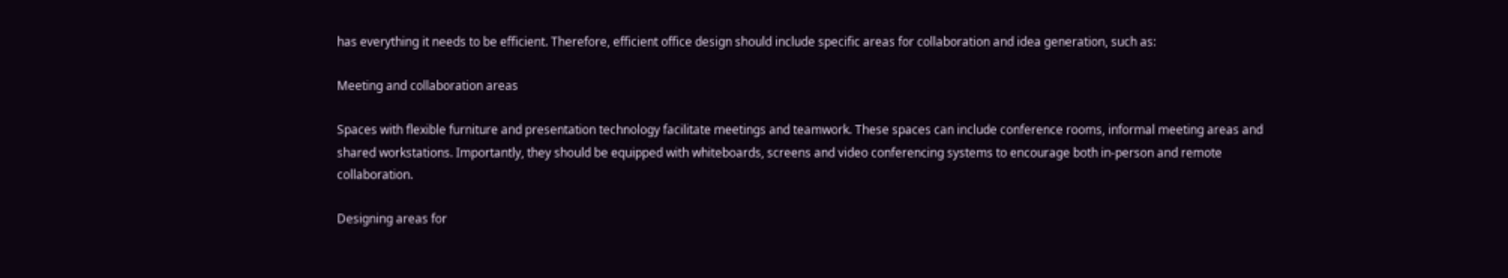has everything it needs to be efficient. Therefore, efficient office design should include specific areas for collaboration and idea generation, such as:

Meeting and collaboration areas

Spaces with flexible furniture and presentation technology facilitate meetings and teamwork. These spaces can include conference rooms, informal meeting areas and shared workstations. Importantly, they should be equipped with whiteboards, screens and video conferencing systems to encourage both in-person and remote collaboration.

Designing areas for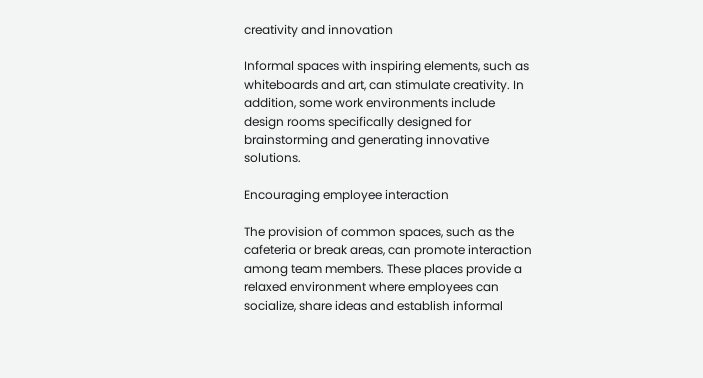creativity and innovation

Informal spaces with inspiring elements, such as whiteboards and art, can stimulate creativity. In addition, some work environments include design rooms specifically designed for brainstorming and generating innovative solutions.

Encouraging employee interaction

The provision of common spaces, such as the cafeteria or break areas, can promote interaction among team members. These places provide a relaxed environment where employees can socialize, share ideas and establish informal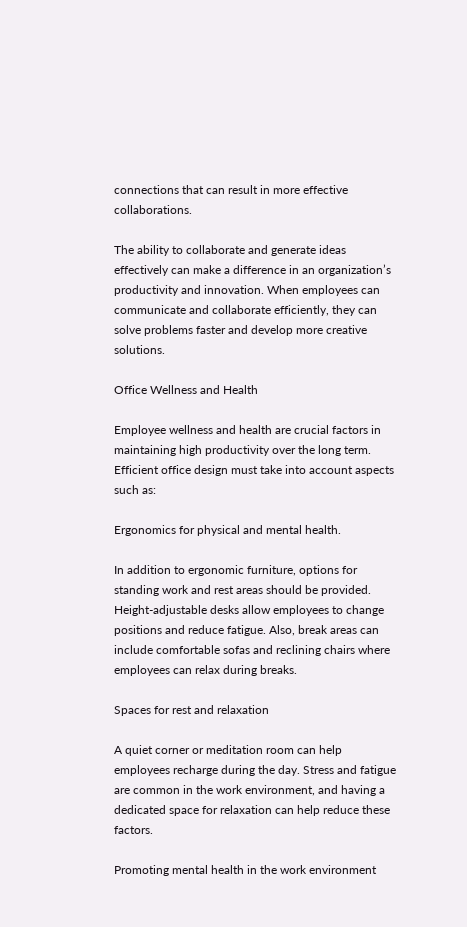connections that can result in more effective collaborations.

The ability to collaborate and generate ideas effectively can make a difference in an organization’s productivity and innovation. When employees can communicate and collaborate efficiently, they can solve problems faster and develop more creative solutions.

Office Wellness and Health

Employee wellness and health are crucial factors in maintaining high productivity over the long term. Efficient office design must take into account aspects such as:

Ergonomics for physical and mental health.

In addition to ergonomic furniture, options for standing work and rest areas should be provided. Height-adjustable desks allow employees to change positions and reduce fatigue. Also, break areas can include comfortable sofas and reclining chairs where employees can relax during breaks.

Spaces for rest and relaxation

A quiet corner or meditation room can help employees recharge during the day. Stress and fatigue are common in the work environment, and having a dedicated space for relaxation can help reduce these factors.

Promoting mental health in the work environment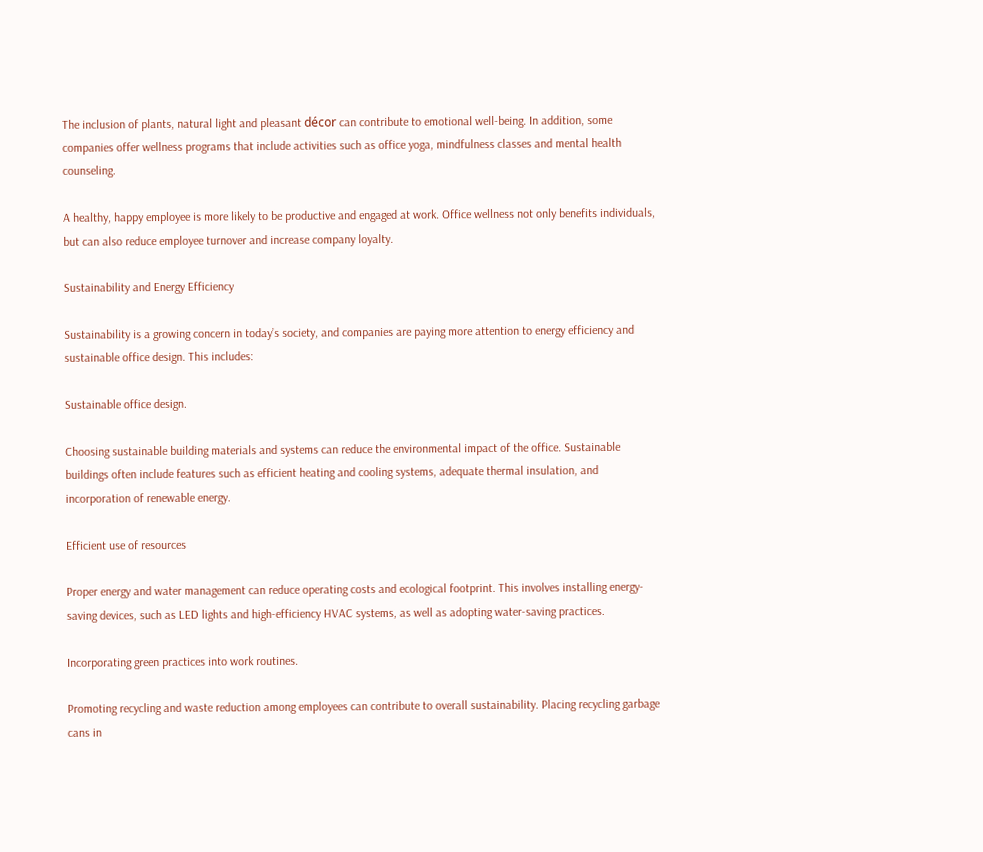The inclusion of plants, natural light and pleasant décor can contribute to emotional well-being. In addition, some companies offer wellness programs that include activities such as office yoga, mindfulness classes and mental health counseling.

A healthy, happy employee is more likely to be productive and engaged at work. Office wellness not only benefits individuals, but can also reduce employee turnover and increase company loyalty.

Sustainability and Energy Efficiency

Sustainability is a growing concern in today’s society, and companies are paying more attention to energy efficiency and sustainable office design. This includes:

Sustainable office design.

Choosing sustainable building materials and systems can reduce the environmental impact of the office. Sustainable buildings often include features such as efficient heating and cooling systems, adequate thermal insulation, and incorporation of renewable energy.

Efficient use of resources

Proper energy and water management can reduce operating costs and ecological footprint. This involves installing energy-saving devices, such as LED lights and high-efficiency HVAC systems, as well as adopting water-saving practices.

Incorporating green practices into work routines.

Promoting recycling and waste reduction among employees can contribute to overall sustainability. Placing recycling garbage cans in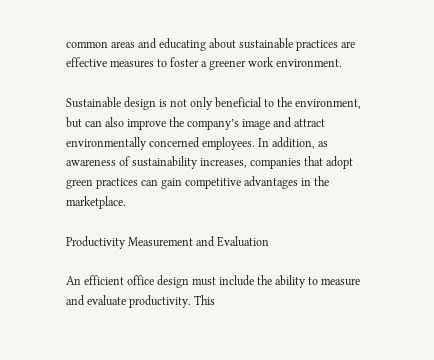common areas and educating about sustainable practices are effective measures to foster a greener work environment.

Sustainable design is not only beneficial to the environment, but can also improve the company’s image and attract environmentally concerned employees. In addition, as awareness of sustainability increases, companies that adopt green practices can gain competitive advantages in the marketplace.

Productivity Measurement and Evaluation

An efficient office design must include the ability to measure and evaluate productivity. This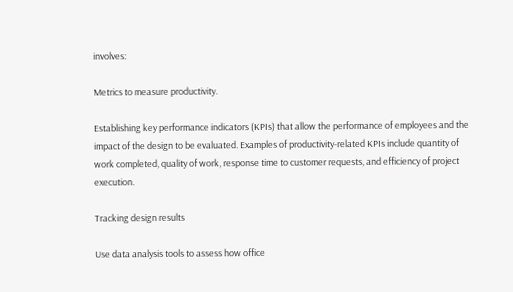involves:

Metrics to measure productivity.

Establishing key performance indicators (KPIs) that allow the performance of employees and the impact of the design to be evaluated. Examples of productivity-related KPIs include quantity of work completed, quality of work, response time to customer requests, and efficiency of project execution.

Tracking design results

Use data analysis tools to assess how office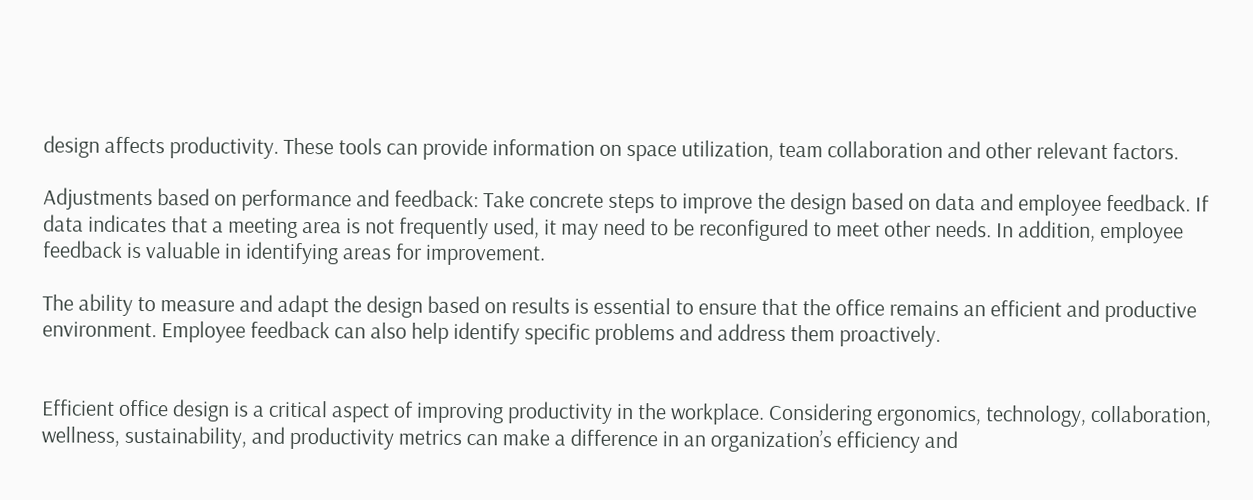design affects productivity. These tools can provide information on space utilization, team collaboration and other relevant factors.

Adjustments based on performance and feedback: Take concrete steps to improve the design based on data and employee feedback. If data indicates that a meeting area is not frequently used, it may need to be reconfigured to meet other needs. In addition, employee feedback is valuable in identifying areas for improvement.

The ability to measure and adapt the design based on results is essential to ensure that the office remains an efficient and productive environment. Employee feedback can also help identify specific problems and address them proactively.


Efficient office design is a critical aspect of improving productivity in the workplace. Considering ergonomics, technology, collaboration, wellness, sustainability, and productivity metrics can make a difference in an organization’s efficiency and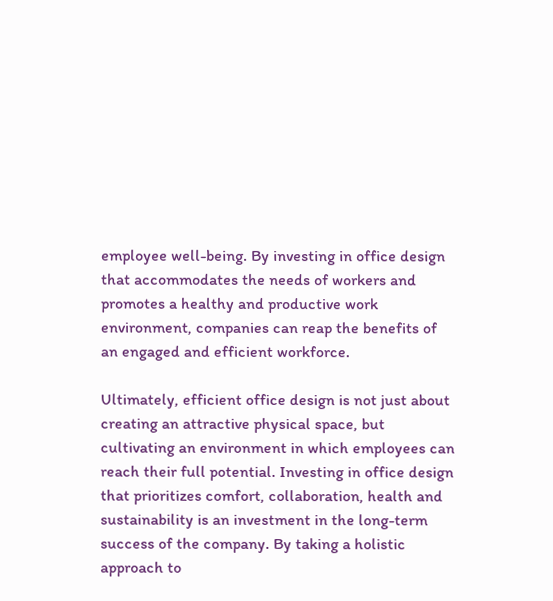employee well-being. By investing in office design that accommodates the needs of workers and promotes a healthy and productive work environment, companies can reap the benefits of an engaged and efficient workforce.

Ultimately, efficient office design is not just about creating an attractive physical space, but cultivating an environment in which employees can reach their full potential. Investing in office design that prioritizes comfort, collaboration, health and sustainability is an investment in the long-term success of the company. By taking a holistic approach to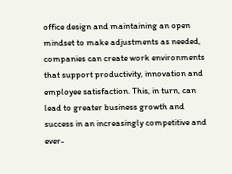office design and maintaining an open mindset to make adjustments as needed, companies can create work environments that support productivity, innovation and employee satisfaction. This, in turn, can lead to greater business growth and success in an increasingly competitive and ever-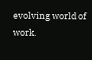evolving world of work.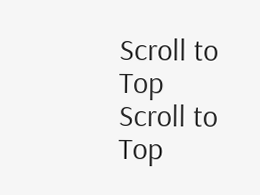Scroll to Top
Scroll to Top